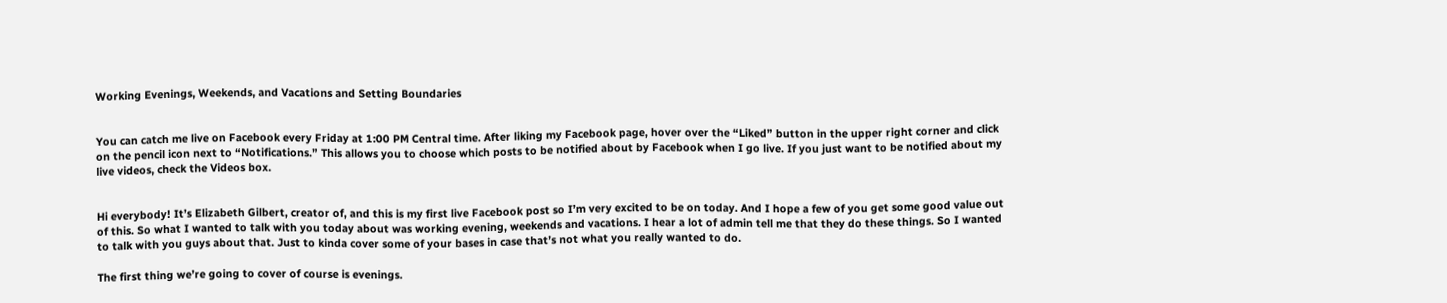Working Evenings, Weekends, and Vacations and Setting Boundaries


You can catch me live on Facebook every Friday at 1:00 PM Central time. After liking my Facebook page, hover over the “Liked” button in the upper right corner and click on the pencil icon next to “Notifications.” This allows you to choose which posts to be notified about by Facebook when I go live. If you just want to be notified about my live videos, check the Videos box.


Hi everybody! It’s Elizabeth Gilbert, creator of, and this is my first live Facebook post so I’m very excited to be on today. And I hope a few of you get some good value out of this. So what I wanted to talk with you today about was working evening, weekends and vacations. I hear a lot of admin tell me that they do these things. So I wanted to talk with you guys about that. Just to kinda cover some of your bases in case that’s not what you really wanted to do.

The first thing we’re going to cover of course is evenings.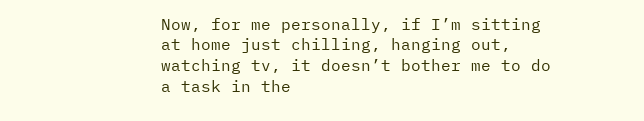Now, for me personally, if I’m sitting at home just chilling, hanging out, watching tv, it doesn’t bother me to do a task in the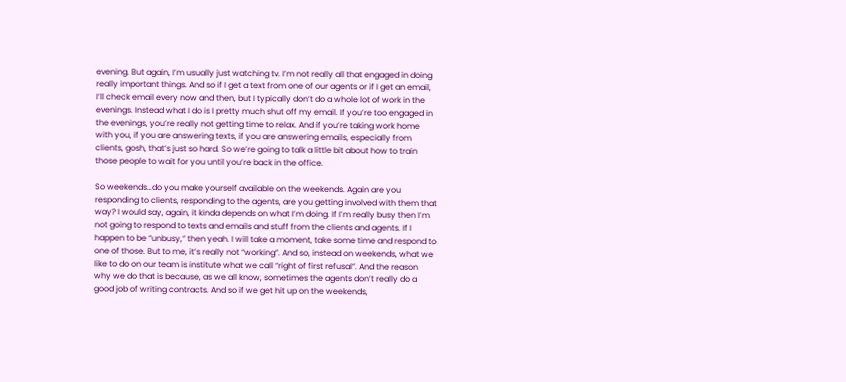evening. But again, I’m usually just watching tv. I’m not really all that engaged in doing really important things. And so if I get a text from one of our agents or if I get an email, I’ll check email every now and then, but I typically don’t do a whole lot of work in the evenings. Instead what I do is I pretty much shut off my email. If you’re too engaged in the evenings, you’re really not getting time to relax. And if you’re taking work home with you, if you are answering texts, if you are answering emails, especially from clients, gosh, that’s just so hard. So we’re going to talk a little bit about how to train those people to wait for you until you’re back in the office.

So weekends…do you make yourself available on the weekends. Again are you responding to clients, responding to the agents, are you getting involved with them that way? I would say, again, it kinda depends on what I’m doing. If I’m really busy then I’m not going to respond to texts and emails and stuff from the clients and agents. If I happen to be “unbusy,” then yeah. I will take a moment, take some time and respond to one of those. But to me, it’s really not “working”. And so, instead on weekends, what we like to do on our team is institute what we call “right of first refusal”. And the reason why we do that is because, as we all know, sometimes the agents don’t really do a good job of writing contracts. And so if we get hit up on the weekends,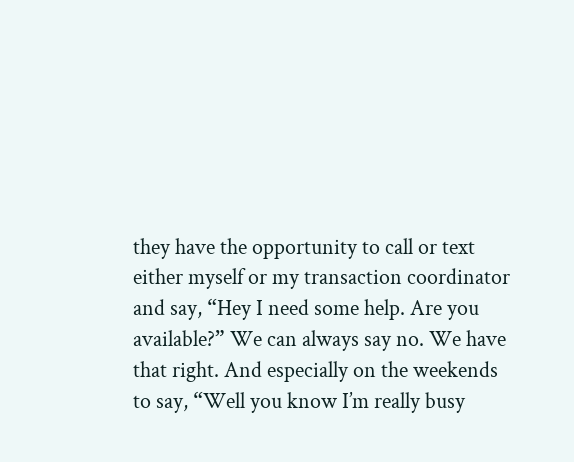they have the opportunity to call or text either myself or my transaction coordinator and say, “Hey I need some help. Are you available?” We can always say no. We have that right. And especially on the weekends to say, “Well you know I’m really busy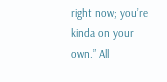right now; you’re kinda on your own.” All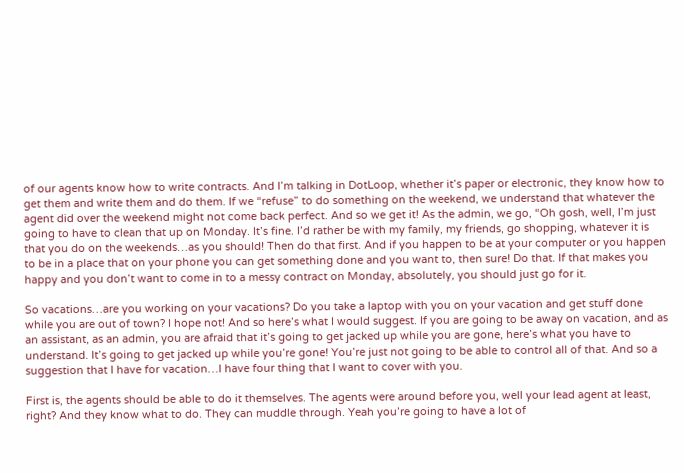of our agents know how to write contracts. And I’m talking in DotLoop, whether it’s paper or electronic, they know how to get them and write them and do them. If we “refuse” to do something on the weekend, we understand that whatever the agent did over the weekend might not come back perfect. And so we get it! As the admin, we go, “Oh gosh, well, I’m just going to have to clean that up on Monday. It’s fine. I’d rather be with my family, my friends, go shopping, whatever it is that you do on the weekends…as you should! Then do that first. And if you happen to be at your computer or you happen to be in a place that on your phone you can get something done and you want to, then sure! Do that. If that makes you happy and you don’t want to come in to a messy contract on Monday, absolutely, you should just go for it.

So vacations…are you working on your vacations? Do you take a laptop with you on your vacation and get stuff done while you are out of town? I hope not! And so here’s what I would suggest. If you are going to be away on vacation, and as an assistant, as an admin, you are afraid that it’s going to get jacked up while you are gone, here’s what you have to understand. It’s going to get jacked up while you’re gone! You’re just not going to be able to control all of that. And so a suggestion that I have for vacation…I have four thing that I want to cover with you.

First is, the agents should be able to do it themselves. The agents were around before you, well your lead agent at least, right? And they know what to do. They can muddle through. Yeah you’re going to have a lot of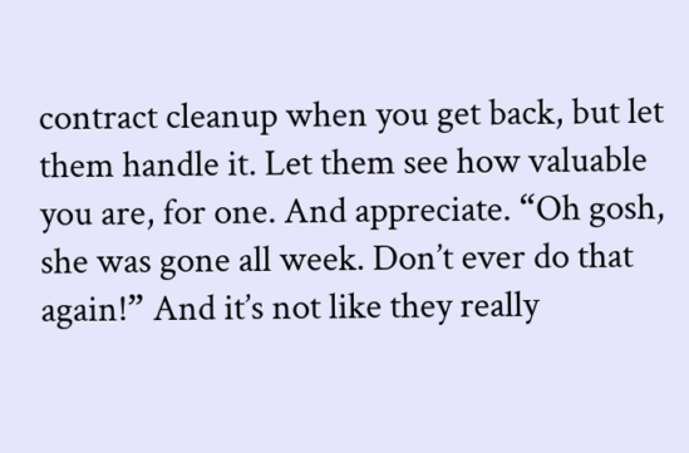contract cleanup when you get back, but let them handle it. Let them see how valuable you are, for one. And appreciate. “Oh gosh, she was gone all week. Don’t ever do that again!” And it’s not like they really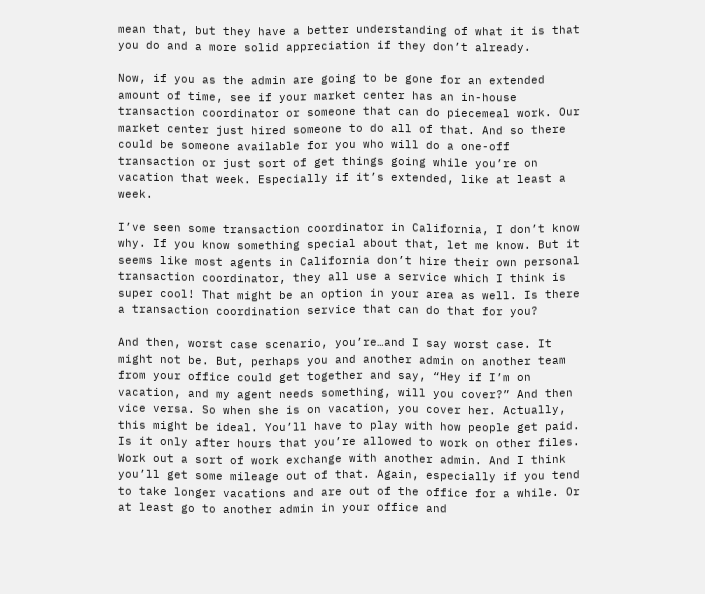mean that, but they have a better understanding of what it is that you do and a more solid appreciation if they don’t already.

Now, if you as the admin are going to be gone for an extended amount of time, see if your market center has an in-house transaction coordinator or someone that can do piecemeal work. Our market center just hired someone to do all of that. And so there could be someone available for you who will do a one-off transaction or just sort of get things going while you’re on vacation that week. Especially if it’s extended, like at least a week.

I’ve seen some transaction coordinator in California, I don’t know why. If you know something special about that, let me know. But it seems like most agents in California don’t hire their own personal transaction coordinator, they all use a service which I think is super cool! That might be an option in your area as well. Is there a transaction coordination service that can do that for you?

And then, worst case scenario, you’re…and I say worst case. It might not be. But, perhaps you and another admin on another team from your office could get together and say, “Hey if I’m on vacation, and my agent needs something, will you cover?” And then vice versa. So when she is on vacation, you cover her. Actually, this might be ideal. You’ll have to play with how people get paid. Is it only after hours that you’re allowed to work on other files. Work out a sort of work exchange with another admin. And I think you’ll get some mileage out of that. Again, especially if you tend to take longer vacations and are out of the office for a while. Or at least go to another admin in your office and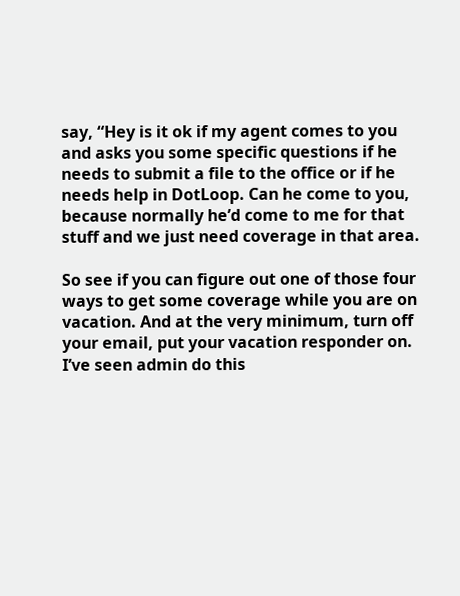say, “Hey is it ok if my agent comes to you and asks you some specific questions if he needs to submit a file to the office or if he needs help in DotLoop. Can he come to you, because normally he’d come to me for that stuff and we just need coverage in that area.

So see if you can figure out one of those four ways to get some coverage while you are on vacation. And at the very minimum, turn off your email, put your vacation responder on. I’ve seen admin do this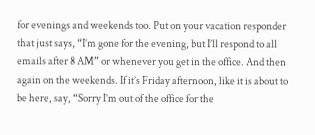for evenings and weekends too. Put on your vacation responder that just says, “I’m gone for the evening, but I’ll respond to all emails after 8 AM” or whenever you get in the office. And then again on the weekends. If it’s Friday afternoon, like it is about to be here, say, “Sorry I’m out of the office for the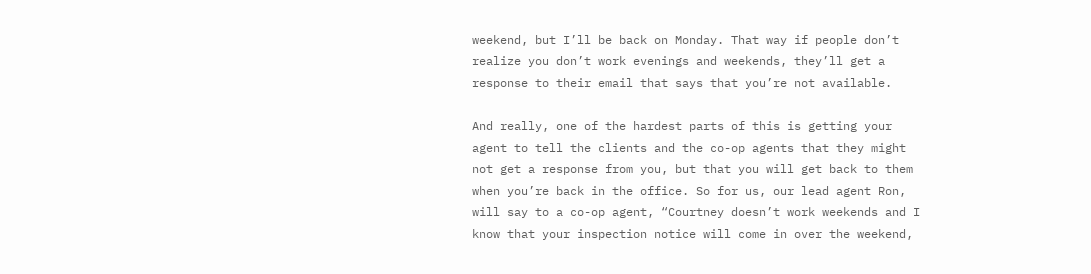weekend, but I’ll be back on Monday. That way if people don’t realize you don’t work evenings and weekends, they’ll get a response to their email that says that you’re not available.

And really, one of the hardest parts of this is getting your agent to tell the clients and the co-op agents that they might not get a response from you, but that you will get back to them when you’re back in the office. So for us, our lead agent Ron, will say to a co-op agent, “Courtney doesn’t work weekends and I know that your inspection notice will come in over the weekend,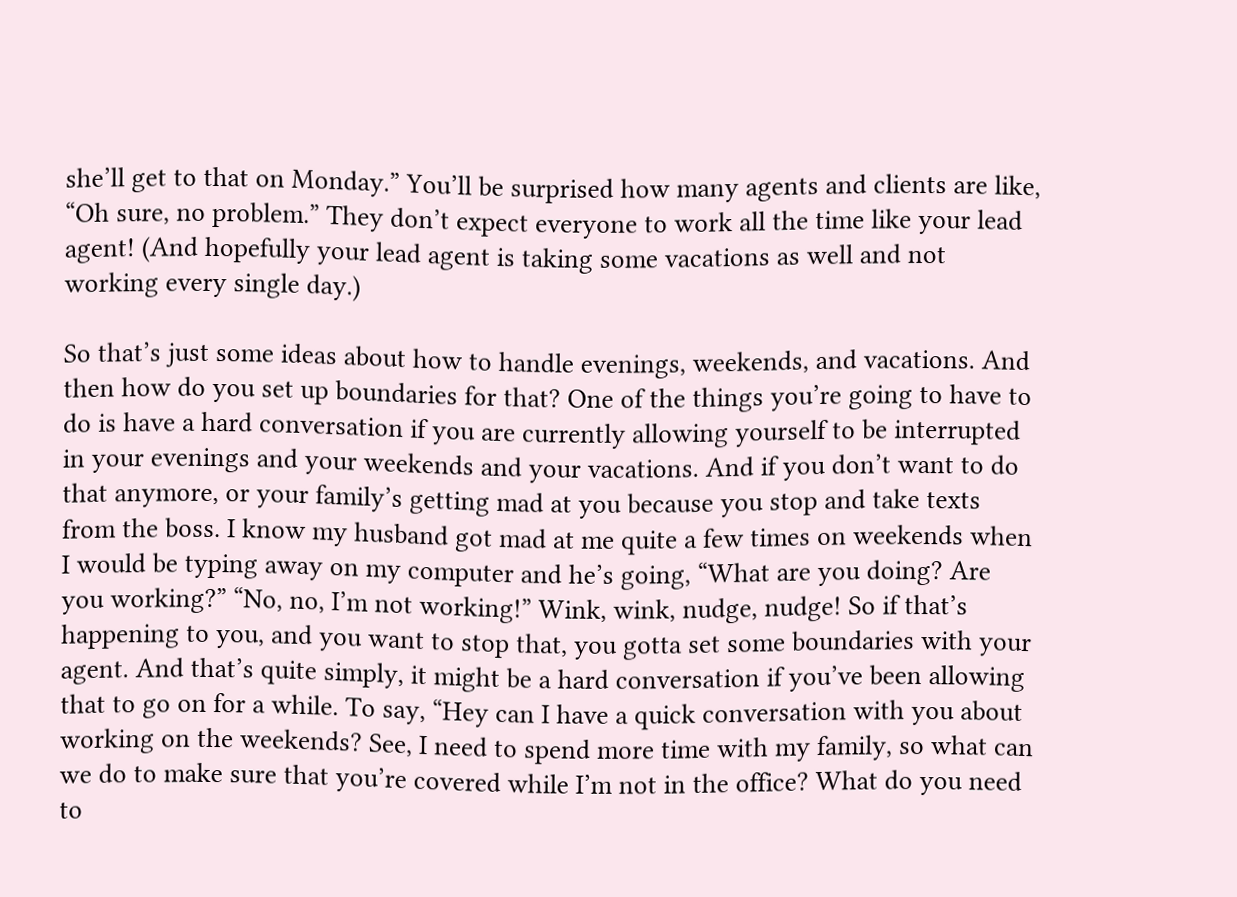she’ll get to that on Monday.” You’ll be surprised how many agents and clients are like, “Oh sure, no problem.” They don’t expect everyone to work all the time like your lead agent! (And hopefully your lead agent is taking some vacations as well and not working every single day.)

So that’s just some ideas about how to handle evenings, weekends, and vacations. And then how do you set up boundaries for that? One of the things you’re going to have to do is have a hard conversation if you are currently allowing yourself to be interrupted in your evenings and your weekends and your vacations. And if you don’t want to do that anymore, or your family’s getting mad at you because you stop and take texts from the boss. I know my husband got mad at me quite a few times on weekends when I would be typing away on my computer and he’s going, “What are you doing? Are you working?” “No, no, I’m not working!” Wink, wink, nudge, nudge! So if that’s happening to you, and you want to stop that, you gotta set some boundaries with your agent. And that’s quite simply, it might be a hard conversation if you’ve been allowing that to go on for a while. To say, “Hey can I have a quick conversation with you about working on the weekends? See, I need to spend more time with my family, so what can we do to make sure that you’re covered while I’m not in the office? What do you need to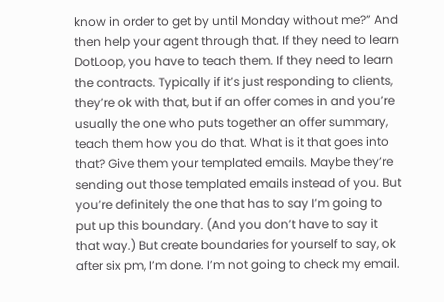know in order to get by until Monday without me?” And then help your agent through that. If they need to learn DotLoop, you have to teach them. If they need to learn the contracts. Typically if it’s just responding to clients, they’re ok with that, but if an offer comes in and you’re usually the one who puts together an offer summary, teach them how you do that. What is it that goes into that? Give them your templated emails. Maybe they’re sending out those templated emails instead of you. But you’re definitely the one that has to say I’m going to put up this boundary. (And you don’t have to say it that way.) But create boundaries for yourself to say, ok after six pm, I’m done. I’m not going to check my email.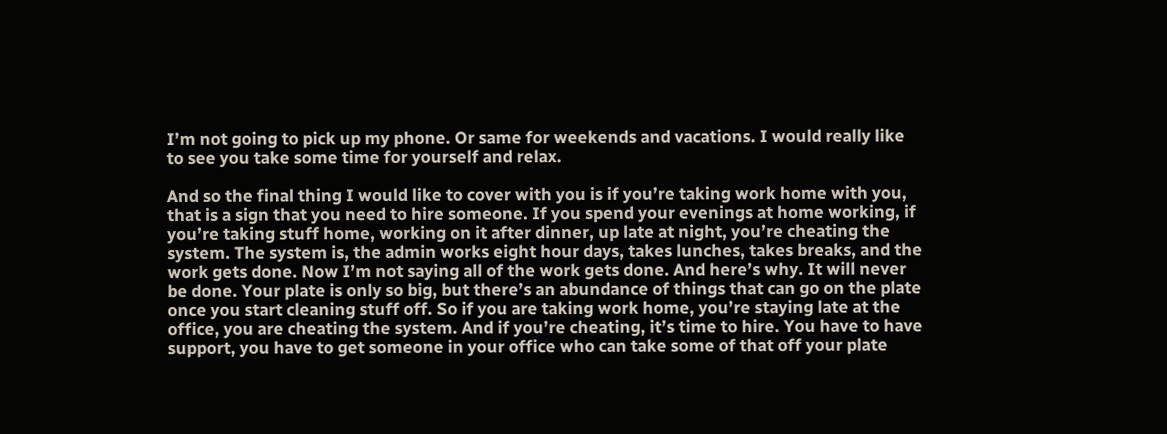I’m not going to pick up my phone. Or same for weekends and vacations. I would really like to see you take some time for yourself and relax.

And so the final thing I would like to cover with you is if you’re taking work home with you, that is a sign that you need to hire someone. If you spend your evenings at home working, if you’re taking stuff home, working on it after dinner, up late at night, you’re cheating the system. The system is, the admin works eight hour days, takes lunches, takes breaks, and the work gets done. Now I’m not saying all of the work gets done. And here’s why. It will never be done. Your plate is only so big, but there’s an abundance of things that can go on the plate once you start cleaning stuff off. So if you are taking work home, you’re staying late at the office, you are cheating the system. And if you’re cheating, it’s time to hire. You have to have support, you have to get someone in your office who can take some of that off your plate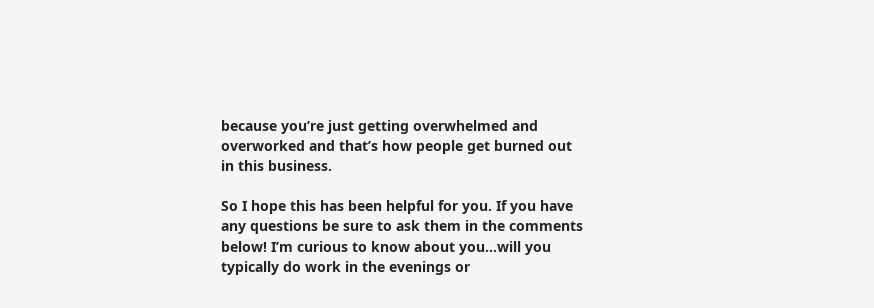because you’re just getting overwhelmed and overworked and that’s how people get burned out in this business.

So I hope this has been helpful for you. If you have any questions be sure to ask them in the comments below! I’m curious to know about you…will you typically do work in the evenings or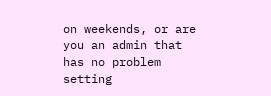on weekends, or are you an admin that has no problem setting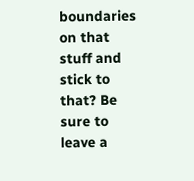boundaries on that stuff and stick to that? Be sure to leave a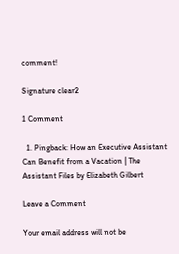comment!

Signature clear2

1 Comment

  1. Pingback: How an Executive Assistant Can Benefit from a Vacation | The Assistant Files by Elizabeth Gilbert

Leave a Comment

Your email address will not be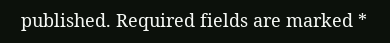published. Required fields are marked *